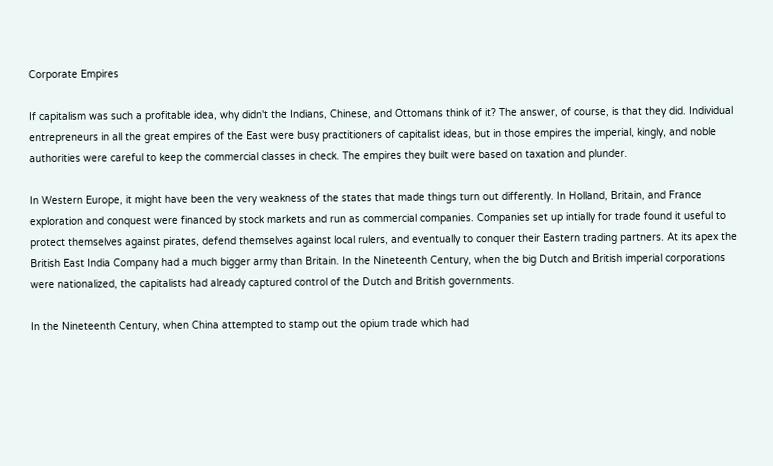Corporate Empires

If capitalism was such a profitable idea, why didn't the Indians, Chinese, and Ottomans think of it? The answer, of course, is that they did. Individual entrepreneurs in all the great empires of the East were busy practitioners of capitalist ideas, but in those empires the imperial, kingly, and noble authorities were careful to keep the commercial classes in check. The empires they built were based on taxation and plunder.

In Western Europe, it might have been the very weakness of the states that made things turn out differently. In Holland, Britain, and France exploration and conquest were financed by stock markets and run as commercial companies. Companies set up intially for trade found it useful to protect themselves against pirates, defend themselves against local rulers, and eventually to conquer their Eastern trading partners. At its apex the British East India Company had a much bigger army than Britain. In the Nineteenth Century, when the big Dutch and British imperial corporations were nationalized, the capitalists had already captured control of the Dutch and British governments.

In the Nineteenth Century, when China attempted to stamp out the opium trade which had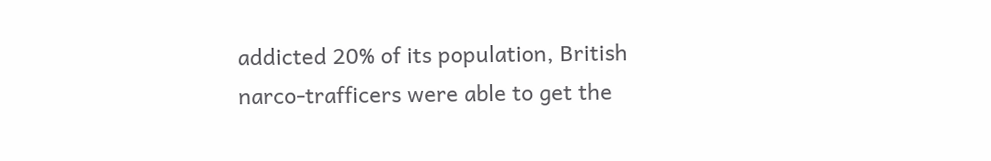addicted 20% of its population, British narco-trafficers were able to get the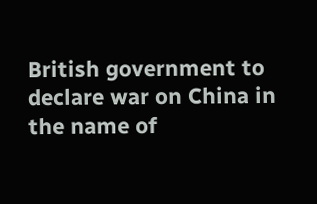British government to declare war on China in the name of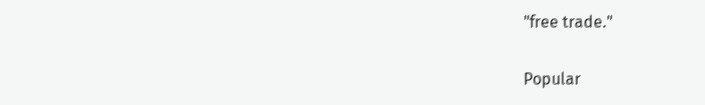"free trade."


Popular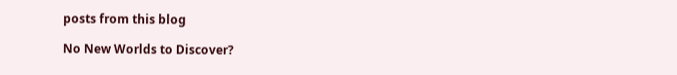posts from this blog

No New Worlds to Discover?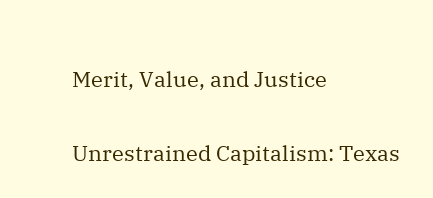Merit, Value, and Justice

Unrestrained Capitalism: Texas